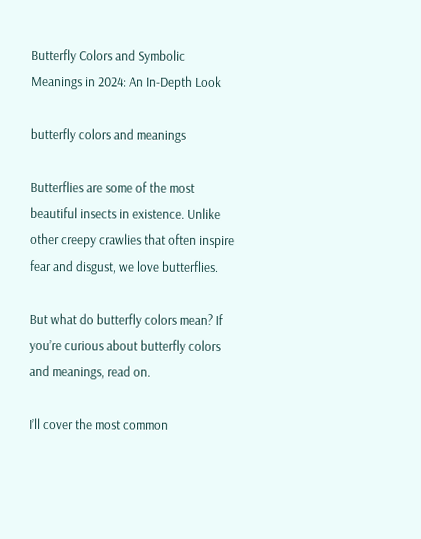Butterfly Colors and Symbolic Meanings in 2024: An In-Depth Look

butterfly colors and meanings

Butterflies are some of the most beautiful insects in existence. Unlike other creepy crawlies that often inspire fear and disgust, we love butterflies.

But what do butterfly colors mean? If you’re curious about butterfly colors and meanings, read on.

I’ll cover the most common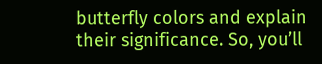butterfly colors and explain their significance. So, you’ll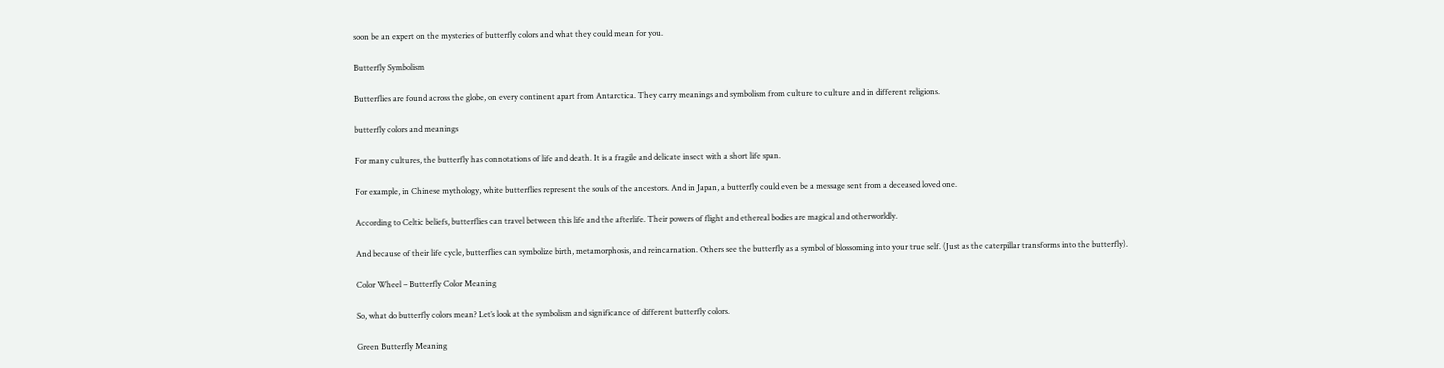soon be an expert on the mysteries of butterfly colors and what they could mean for you.

Butterfly Symbolism

Butterflies are found across the globe, on every continent apart from Antarctica. They carry meanings and symbolism from culture to culture and in different religions.

butterfly colors and meanings

For many cultures, the butterfly has connotations of life and death. It is a fragile and delicate insect with a short life span.

For example, in Chinese mythology, white butterflies represent the souls of the ancestors. And in Japan, a butterfly could even be a message sent from a deceased loved one.

According to Celtic beliefs, butterflies can travel between this life and the afterlife. Their powers of flight and ethereal bodies are magical and otherworldly.

And because of their life cycle, butterflies can symbolize birth, metamorphosis, and reincarnation. Others see the butterfly as a symbol of blossoming into your true self. (Just as the caterpillar transforms into the butterfly).

Color Wheel – Butterfly Color Meaning

So, what do butterfly colors mean? Let’s look at the symbolism and significance of different butterfly colors.

Green Butterfly Meaning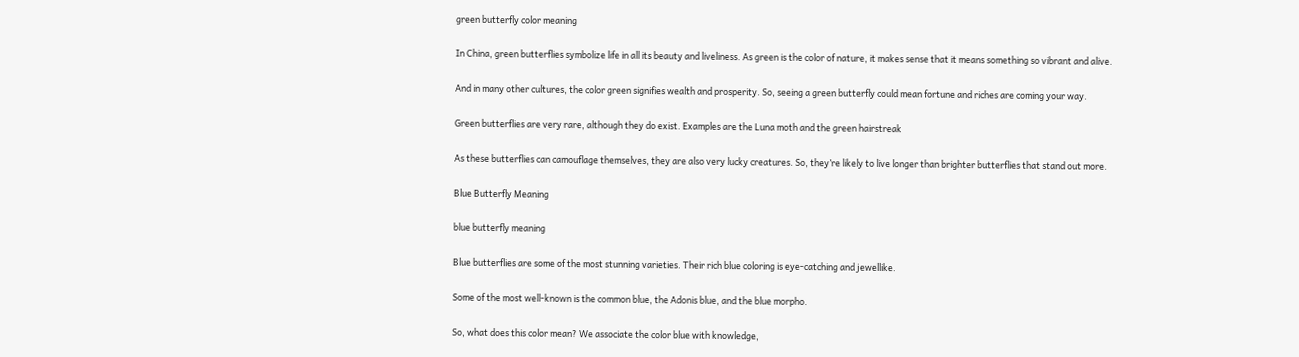green butterfly color meaning

In China, green butterflies symbolize life in all its beauty and liveliness. As green is the color of nature, it makes sense that it means something so vibrant and alive.

And in many other cultures, the color green signifies wealth and prosperity. So, seeing a green butterfly could mean fortune and riches are coming your way.

Green butterflies are very rare, although they do exist. Examples are the Luna moth and the green hairstreak

As these butterflies can camouflage themselves, they are also very lucky creatures. So, they’re likely to live longer than brighter butterflies that stand out more.

Blue Butterfly Meaning

blue butterfly meaning

Blue butterflies are some of the most stunning varieties. Their rich blue coloring is eye-catching and jewellike.

Some of the most well-known is the common blue, the Adonis blue, and the blue morpho.

So, what does this color mean? We associate the color blue with knowledge,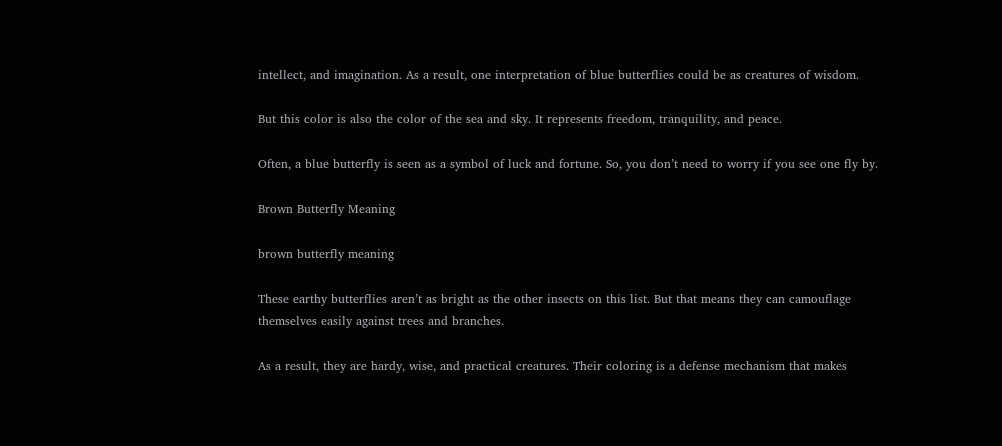intellect, and imagination. As a result, one interpretation of blue butterflies could be as creatures of wisdom.

But this color is also the color of the sea and sky. It represents freedom, tranquility, and peace.

Often, a blue butterfly is seen as a symbol of luck and fortune. So, you don’t need to worry if you see one fly by.

Brown Butterfly Meaning

brown butterfly meaning

These earthy butterflies aren’t as bright as the other insects on this list. But that means they can camouflage themselves easily against trees and branches.

As a result, they are hardy, wise, and practical creatures. Their coloring is a defense mechanism that makes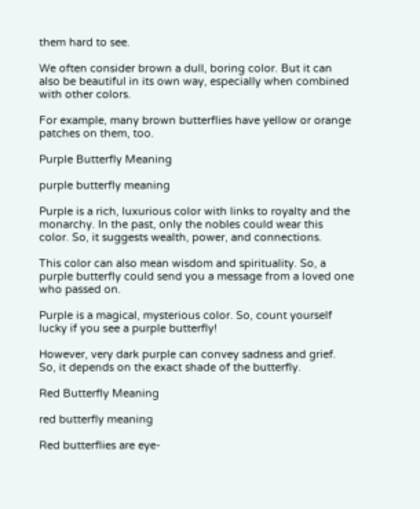them hard to see.

We often consider brown a dull, boring color. But it can also be beautiful in its own way, especially when combined with other colors.

For example, many brown butterflies have yellow or orange patches on them, too.

Purple Butterfly Meaning

purple butterfly meaning

Purple is a rich, luxurious color with links to royalty and the monarchy. In the past, only the nobles could wear this color. So, it suggests wealth, power, and connections.

This color can also mean wisdom and spirituality. So, a purple butterfly could send you a message from a loved one who passed on.

Purple is a magical, mysterious color. So, count yourself lucky if you see a purple butterfly!

However, very dark purple can convey sadness and grief. So, it depends on the exact shade of the butterfly.

Red Butterfly Meaning

red butterfly meaning

Red butterflies are eye-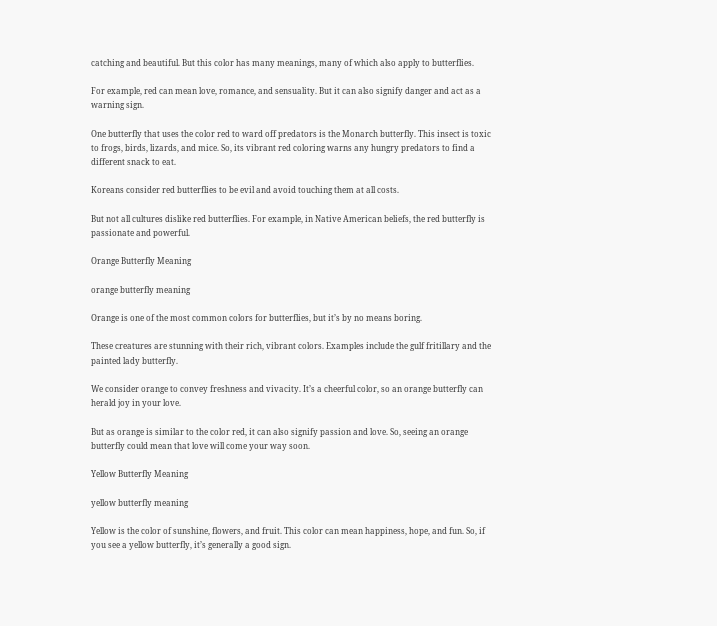catching and beautiful. But this color has many meanings, many of which also apply to butterflies.

For example, red can mean love, romance, and sensuality. But it can also signify danger and act as a warning sign.

One butterfly that uses the color red to ward off predators is the Monarch butterfly. This insect is toxic to frogs, birds, lizards, and mice. So, its vibrant red coloring warns any hungry predators to find a different snack to eat.

Koreans consider red butterflies to be evil and avoid touching them at all costs.

But not all cultures dislike red butterflies. For example, in Native American beliefs, the red butterfly is passionate and powerful.

Orange Butterfly Meaning

orange butterfly meaning

Orange is one of the most common colors for butterflies, but it’s by no means boring.

These creatures are stunning with their rich, vibrant colors. Examples include the gulf fritillary and the painted lady butterfly.

We consider orange to convey freshness and vivacity. It’s a cheerful color, so an orange butterfly can herald joy in your love.

But as orange is similar to the color red, it can also signify passion and love. So, seeing an orange butterfly could mean that love will come your way soon.

Yellow Butterfly Meaning

yellow butterfly meaning

Yellow is the color of sunshine, flowers, and fruit. This color can mean happiness, hope, and fun. So, if you see a yellow butterfly, it’s generally a good sign.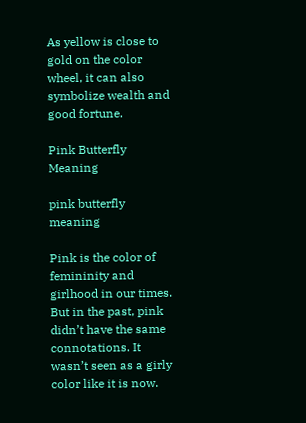As yellow is close to gold on the color wheel, it can also symbolize wealth and good fortune.

Pink Butterfly Meaning

pink butterfly meaning

Pink is the color of femininity and girlhood in our times. But in the past, pink didn’t have the same connotations. It wasn’t seen as a girly color like it is now.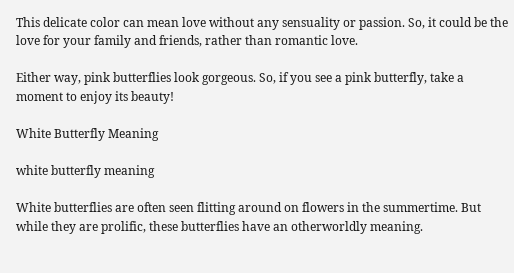This delicate color can mean love without any sensuality or passion. So, it could be the love for your family and friends, rather than romantic love.

Either way, pink butterflies look gorgeous. So, if you see a pink butterfly, take a moment to enjoy its beauty!

White Butterfly Meaning

white butterfly meaning

White butterflies are often seen flitting around on flowers in the summertime. But while they are prolific, these butterflies have an otherworldly meaning.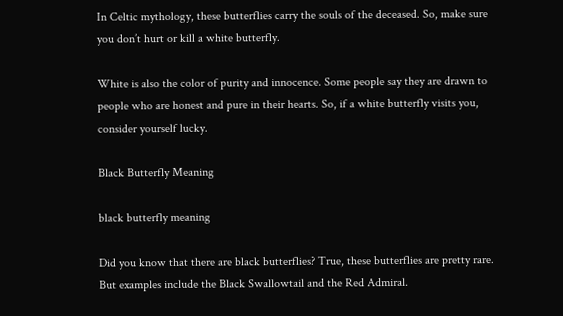In Celtic mythology, these butterflies carry the souls of the deceased. So, make sure you don’t hurt or kill a white butterfly.

White is also the color of purity and innocence. Some people say they are drawn to people who are honest and pure in their hearts. So, if a white butterfly visits you, consider yourself lucky.

Black Butterfly Meaning

black butterfly meaning

Did you know that there are black butterflies? True, these butterflies are pretty rare. But examples include the Black Swallowtail and the Red Admiral.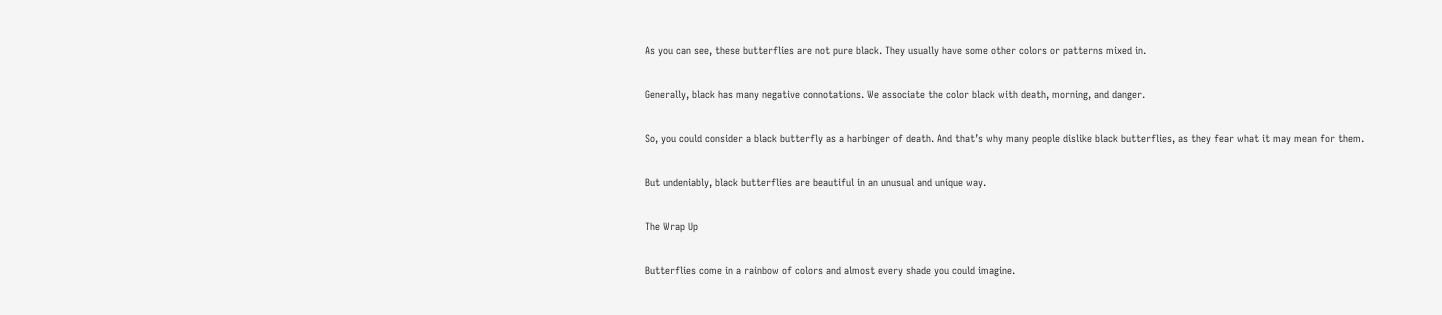As you can see, these butterflies are not pure black. They usually have some other colors or patterns mixed in.

Generally, black has many negative connotations. We associate the color black with death, morning, and danger.

So, you could consider a black butterfly as a harbinger of death. And that’s why many people dislike black butterflies, as they fear what it may mean for them.

But undeniably, black butterflies are beautiful in an unusual and unique way.

The Wrap Up

Butterflies come in a rainbow of colors and almost every shade you could imagine.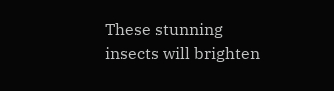These stunning insects will brighten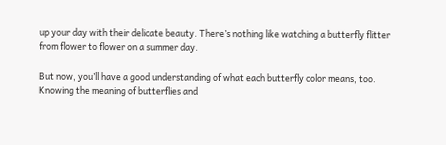up your day with their delicate beauty. There’s nothing like watching a butterfly flitter from flower to flower on a summer day.

But now, you’ll have a good understanding of what each butterfly color means, too. Knowing the meaning of butterflies and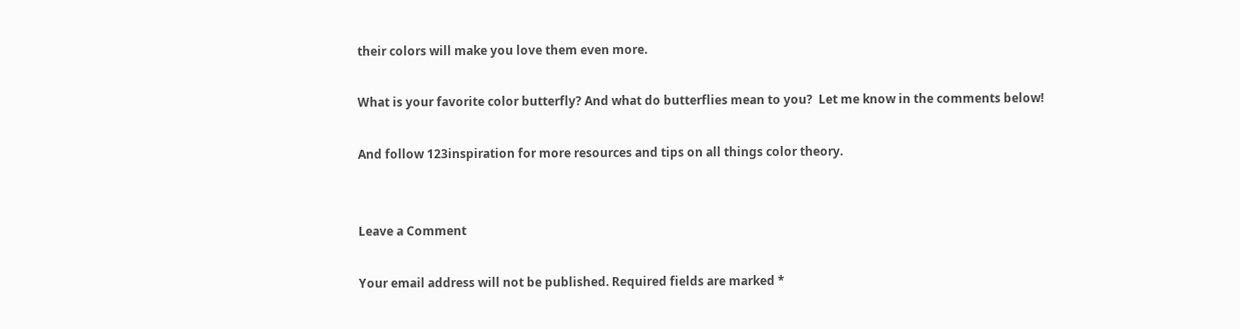their colors will make you love them even more.

What is your favorite color butterfly? And what do butterflies mean to you?  Let me know in the comments below!

And follow 123inspiration for more resources and tips on all things color theory.


Leave a Comment

Your email address will not be published. Required fields are marked *